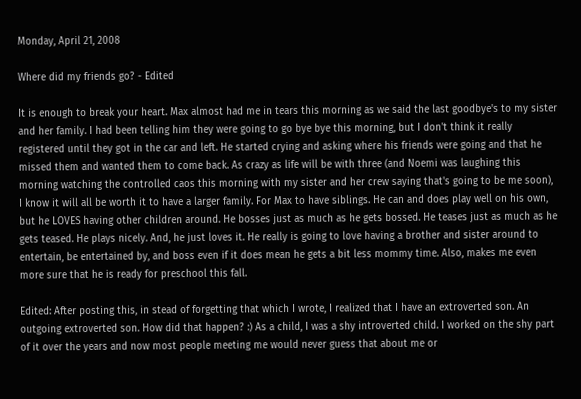Monday, April 21, 2008

Where did my friends go? - Edited

It is enough to break your heart. Max almost had me in tears this morning as we said the last goodbye's to my sister and her family. I had been telling him they were going to go bye bye this morning, but I don't think it really registered until they got in the car and left. He started crying and asking where his friends were going and that he missed them and wanted them to come back. As crazy as life will be with three (and Noemi was laughing this morning watching the controlled caos this morning with my sister and her crew saying that's going to be me soon), I know it will all be worth it to have a larger family. For Max to have siblings. He can and does play well on his own, but he LOVES having other children around. He bosses just as much as he gets bossed. He teases just as much as he gets teased. He plays nicely. And, he just loves it. He really is going to love having a brother and sister around to entertain, be entertained by, and boss even if it does mean he gets a bit less mommy time. Also, makes me even more sure that he is ready for preschool this fall.

Edited: After posting this, in stead of forgetting that which I wrote, I realized that I have an extroverted son. An outgoing extroverted son. How did that happen? :) As a child, I was a shy introverted child. I worked on the shy part of it over the years and now most people meeting me would never guess that about me or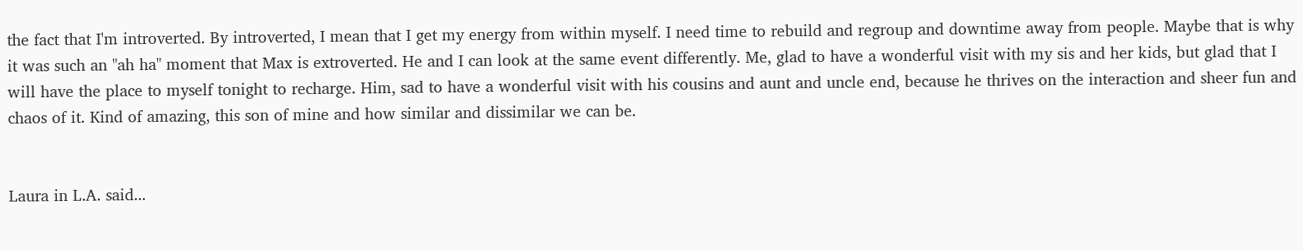the fact that I'm introverted. By introverted, I mean that I get my energy from within myself. I need time to rebuild and regroup and downtime away from people. Maybe that is why it was such an "ah ha" moment that Max is extroverted. He and I can look at the same event differently. Me, glad to have a wonderful visit with my sis and her kids, but glad that I will have the place to myself tonight to recharge. Him, sad to have a wonderful visit with his cousins and aunt and uncle end, because he thrives on the interaction and sheer fun and chaos of it. Kind of amazing, this son of mine and how similar and dissimilar we can be.


Laura in L.A. said...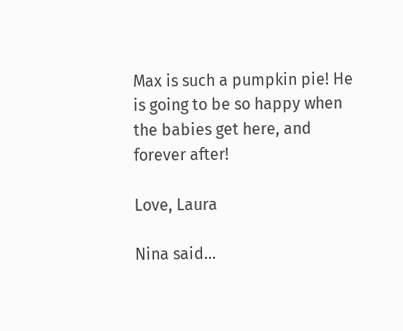Max is such a pumpkin pie! He is going to be so happy when the babies get here, and forever after!

Love, Laura

Nina said...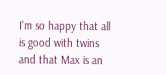I'm so happy that all is good with twins and that Max is an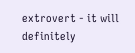extrovert - it will definitely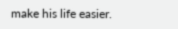make his life easier.